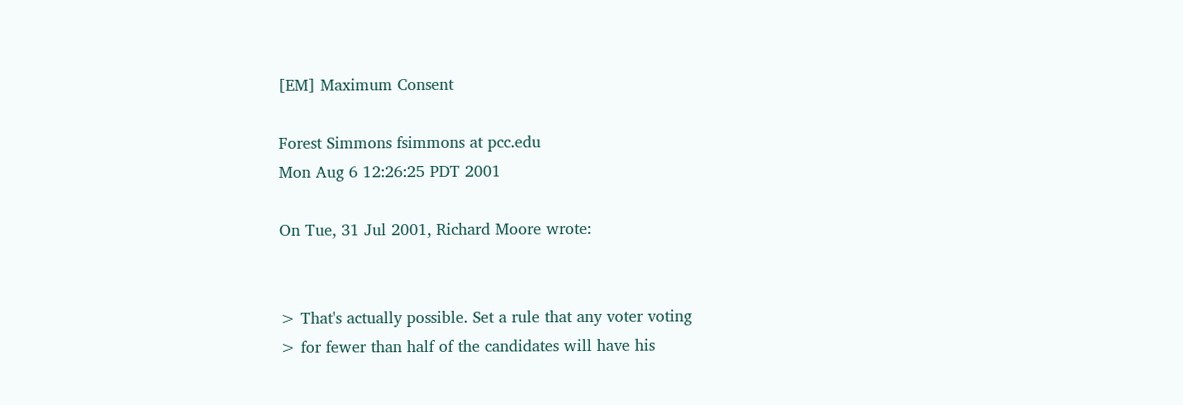[EM] Maximum Consent

Forest Simmons fsimmons at pcc.edu
Mon Aug 6 12:26:25 PDT 2001

On Tue, 31 Jul 2001, Richard Moore wrote:


> That's actually possible. Set a rule that any voter voting
> for fewer than half of the candidates will have his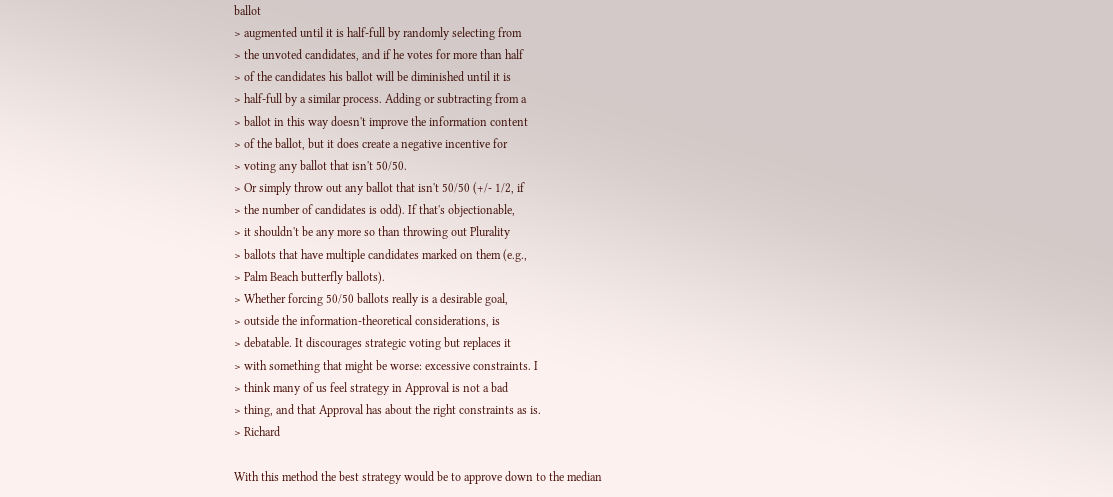ballot
> augmented until it is half-full by randomly selecting from
> the unvoted candidates, and if he votes for more than half
> of the candidates his ballot will be diminished until it is
> half-full by a similar process. Adding or subtracting from a
> ballot in this way doesn't improve the information content
> of the ballot, but it does create a negative incentive for
> voting any ballot that isn't 50/50.
> Or simply throw out any ballot that isn't 50/50 (+/- 1/2, if
> the number of candidates is odd). If that's objectionable,
> it shouldn't be any more so than throwing out Plurality
> ballots that have multiple candidates marked on them (e.g.,
> Palm Beach butterfly ballots).
> Whether forcing 50/50 ballots really is a desirable goal,
> outside the information-theoretical considerations, is
> debatable. It discourages strategic voting but replaces it
> with something that might be worse: excessive constraints. I
> think many of us feel strategy in Approval is not a bad
> thing, and that Approval has about the right constraints as is.
> Richard

With this method the best strategy would be to approve down to the median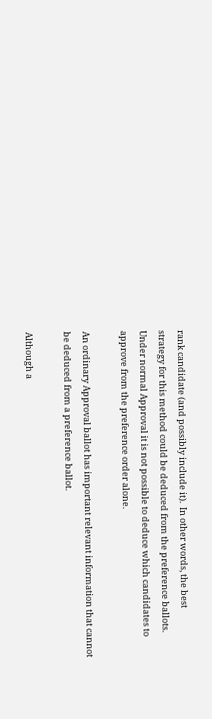rank candidate (and possibly include it).  In other words, the best
strategy for this method could be deduced from the preference ballots.
Under normal Approval it is not possible to deduce which candidates to
approve from the preference order alone.

An ordinary Approval ballot has important relevant information that cannot
be deduced from a preference ballot.

Although a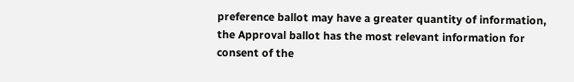preference ballot may have a greater quantity of information,
the Approval ballot has the most relevant information for consent of the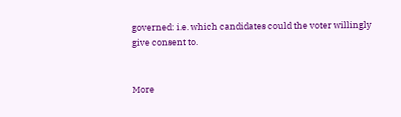governed: i.e. which candidates could the voter willingly give consent to.


More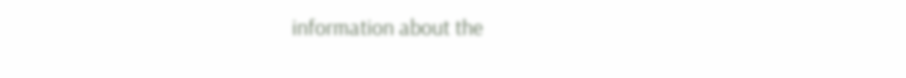information about the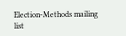Election-Methods mailing list